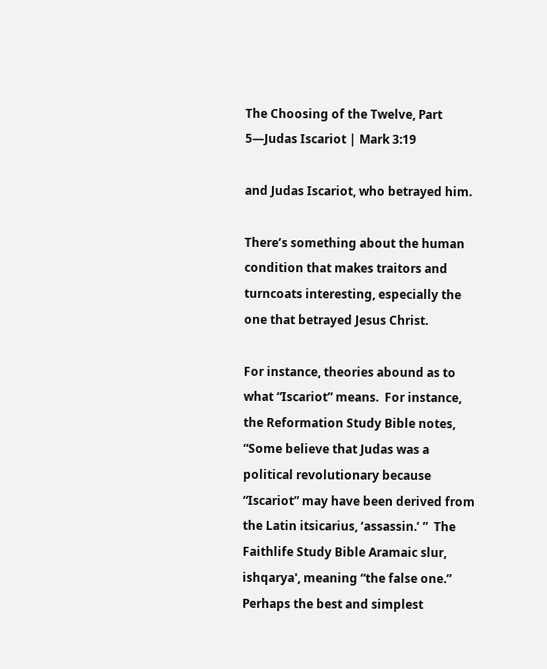The Choosing of the Twelve, Part 5—Judas Iscariot | Mark 3:19

and Judas Iscariot, who betrayed him.

There’s something about the human condition that makes traitors and turncoats interesting, especially the one that betrayed Jesus Christ.

For instance, theories abound as to what “Iscariot” means.  For instance, the Reformation Study Bible notes, “Some believe that Judas was a political revolutionary because “Iscariot” may have been derived from the Latin itsicarius, ‘assassin.’ ”  The Faithlife Study Bible Aramaic slur, ishqarya', meaning “the false one.”  Perhaps the best and simplest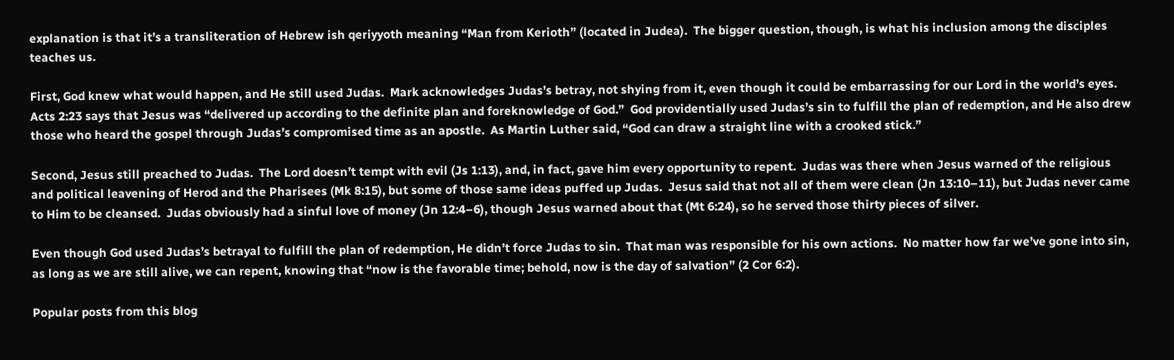explanation is that it’s a transliteration of Hebrew ish qeriyyoth meaning “Man from Kerioth” (located in Judea).  The bigger question, though, is what his inclusion among the disciples teaches us.

First, God knew what would happen, and He still used Judas.  Mark acknowledges Judas’s betray, not shying from it, even though it could be embarrassing for our Lord in the world’s eyes.  Acts 2:23 says that Jesus was “delivered up according to the definite plan and foreknowledge of God.”  God providentially used Judas’s sin to fulfill the plan of redemption, and He also drew those who heard the gospel through Judas’s compromised time as an apostle.  As Martin Luther said, “God can draw a straight line with a crooked stick.”

Second, Jesus still preached to Judas.  The Lord doesn’t tempt with evil (Js 1:13), and, in fact, gave him every opportunity to repent.  Judas was there when Jesus warned of the religious and political leavening of Herod and the Pharisees (Mk 8:15), but some of those same ideas puffed up Judas.  Jesus said that not all of them were clean (Jn 13:10–11), but Judas never came to Him to be cleansed.  Judas obviously had a sinful love of money (Jn 12:4–6), though Jesus warned about that (Mt 6:24), so he served those thirty pieces of silver.

Even though God used Judas’s betrayal to fulfill the plan of redemption, He didn’t force Judas to sin.  That man was responsible for his own actions.  No matter how far we’ve gone into sin, as long as we are still alive, we can repent, knowing that “now is the favorable time; behold, now is the day of salvation” (2 Cor 6:2).

Popular posts from this blog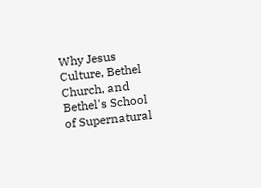Why Jesus Culture, Bethel Church, and Bethel's School of Supernatural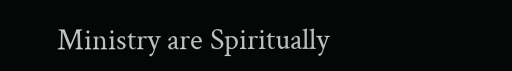Ministry are Spiritually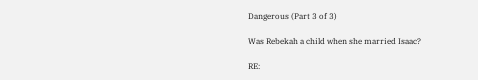Dangerous (Part 3 of 3)

Was Rebekah a child when she married Isaac?

RE: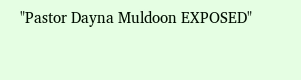"Pastor Dayna Muldoon EXPOSED"